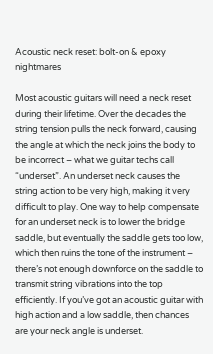Acoustic neck reset: bolt-on & epoxy nightmares

Most acoustic guitars will need a neck reset during their lifetime. Over the decades the string tension pulls the neck forward, causing the angle at which the neck joins the body to be incorrect – what we guitar techs call “underset”. An underset neck causes the string action to be very high, making it very difficult to play. One way to help compensate for an underset neck is to lower the bridge saddle, but eventually the saddle gets too low, which then ruins the tone of the instrument – there’s not enough downforce on the saddle to transmit string vibrations into the top efficiently. If you’ve got an acoustic guitar with high action and a low saddle, then chances are your neck angle is underset.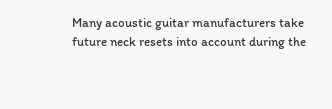Many acoustic guitar manufacturers take future neck resets into account during the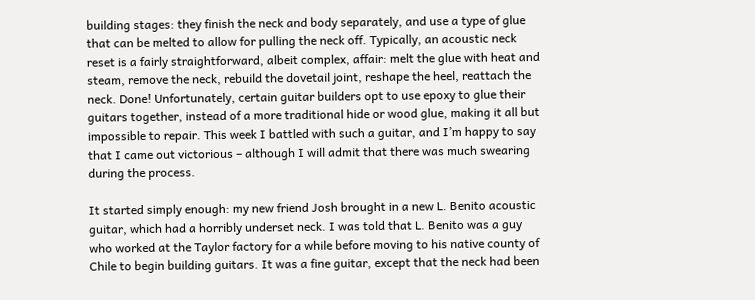building stages: they finish the neck and body separately, and use a type of glue that can be melted to allow for pulling the neck off. Typically, an acoustic neck reset is a fairly straightforward, albeit complex, affair: melt the glue with heat and steam, remove the neck, rebuild the dovetail joint, reshape the heel, reattach the neck. Done! Unfortunately, certain guitar builders opt to use epoxy to glue their guitars together, instead of a more traditional hide or wood glue, making it all but impossible to repair. This week I battled with such a guitar, and I’m happy to say that I came out victorious – although I will admit that there was much swearing during the process.

It started simply enough: my new friend Josh brought in a new L. Benito acoustic guitar, which had a horribly underset neck. I was told that L. Benito was a guy who worked at the Taylor factory for a while before moving to his native county of Chile to begin building guitars. It was a fine guitar, except that the neck had been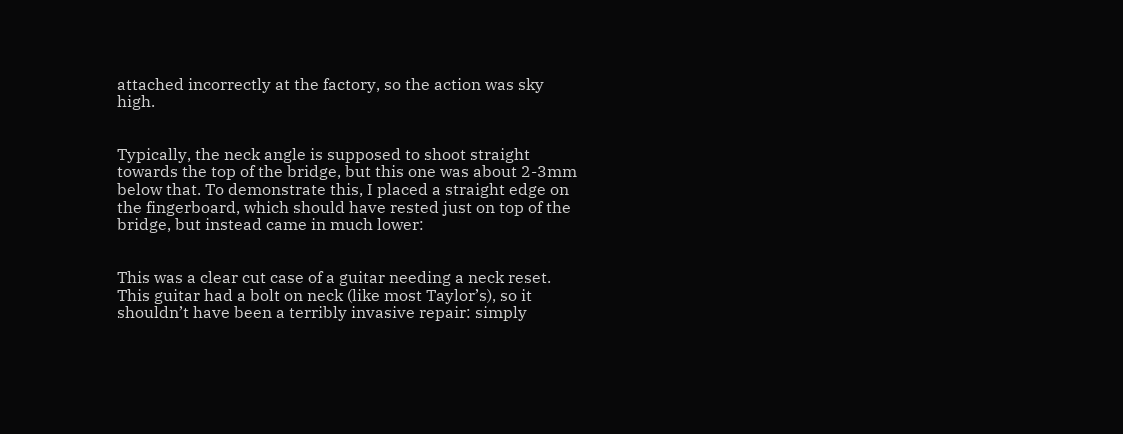attached incorrectly at the factory, so the action was sky high.


Typically, the neck angle is supposed to shoot straight towards the top of the bridge, but this one was about 2-3mm below that. To demonstrate this, I placed a straight edge on the fingerboard, which should have rested just on top of the bridge, but instead came in much lower:


This was a clear cut case of a guitar needing a neck reset. This guitar had a bolt on neck (like most Taylor’s), so it shouldn’t have been a terribly invasive repair: simply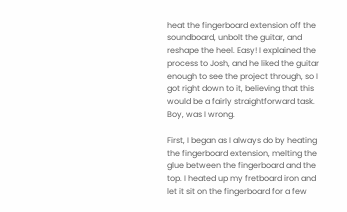heat the fingerboard extension off the soundboard, unbolt the guitar, and reshape the heel. Easy! I explained the process to Josh, and he liked the guitar enough to see the project through, so I got right down to it, believing that this would be a fairly straightforward task. Boy, was I wrong.

First, I began as I always do by heating the fingerboard extension, melting the glue between the fingerboard and the top. I heated up my fretboard iron and let it sit on the fingerboard for a few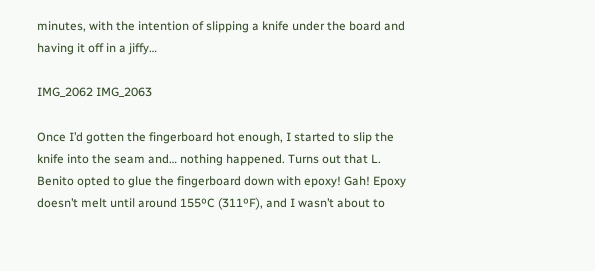minutes, with the intention of slipping a knife under the board and having it off in a jiffy…

IMG_2062 IMG_2063

Once I’d gotten the fingerboard hot enough, I started to slip the knife into the seam and… nothing happened. Turns out that L. Benito opted to glue the fingerboard down with epoxy! Gah! Epoxy doesn’t melt until around 155ºC (311ºF), and I wasn’t about to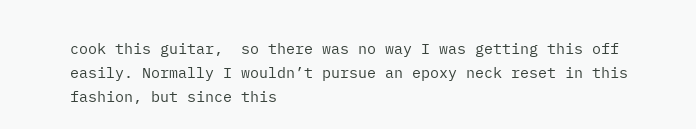cook this guitar,  so there was no way I was getting this off easily. Normally I wouldn’t pursue an epoxy neck reset in this fashion, but since this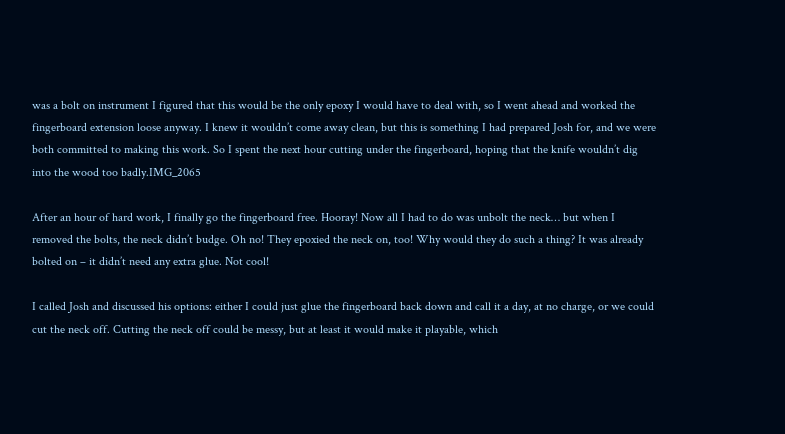was a bolt on instrument I figured that this would be the only epoxy I would have to deal with, so I went ahead and worked the fingerboard extension loose anyway. I knew it wouldn’t come away clean, but this is something I had prepared Josh for, and we were both committed to making this work. So I spent the next hour cutting under the fingerboard, hoping that the knife wouldn’t dig into the wood too badly.IMG_2065

After an hour of hard work, I finally go the fingerboard free. Hooray! Now all I had to do was unbolt the neck… but when I removed the bolts, the neck didn’t budge. Oh no! They epoxied the neck on, too! Why would they do such a thing? It was already bolted on – it didn’t need any extra glue. Not cool!

I called Josh and discussed his options: either I could just glue the fingerboard back down and call it a day, at no charge, or we could cut the neck off. Cutting the neck off could be messy, but at least it would make it playable, which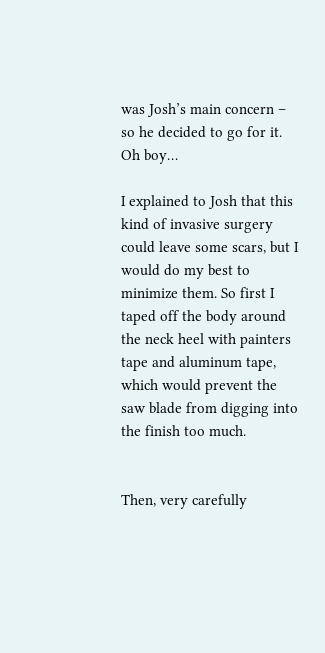was Josh’s main concern – so he decided to go for it. Oh boy…

I explained to Josh that this kind of invasive surgery could leave some scars, but I would do my best to minimize them. So first I taped off the body around the neck heel with painters tape and aluminum tape, which would prevent the saw blade from digging into the finish too much.


Then, very carefully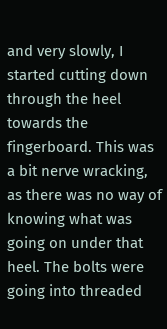and very slowly, I started cutting down through the heel towards the fingerboard. This was a bit nerve wracking, as there was no way of knowing what was going on under that heel. The bolts were going into threaded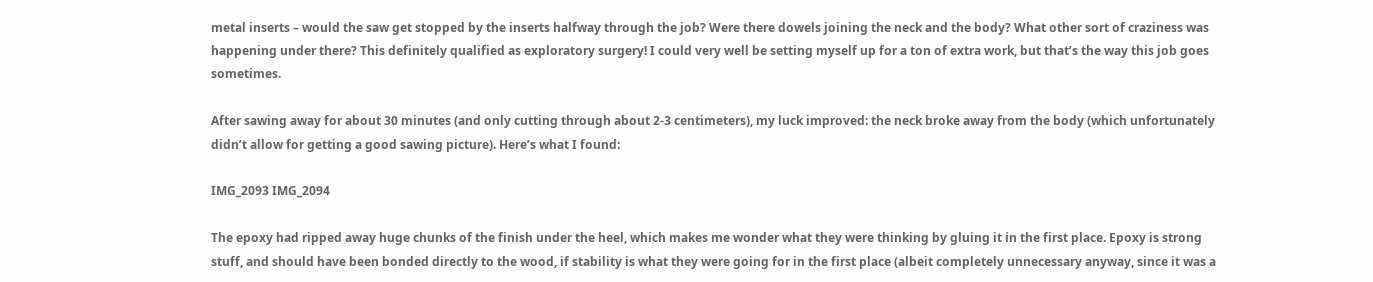metal inserts – would the saw get stopped by the inserts halfway through the job? Were there dowels joining the neck and the body? What other sort of craziness was happening under there? This definitely qualified as exploratory surgery! I could very well be setting myself up for a ton of extra work, but that’s the way this job goes sometimes.

After sawing away for about 30 minutes (and only cutting through about 2-3 centimeters), my luck improved: the neck broke away from the body (which unfortunately didn’t allow for getting a good sawing picture). Here’s what I found:

IMG_2093 IMG_2094

The epoxy had ripped away huge chunks of the finish under the heel, which makes me wonder what they were thinking by gluing it in the first place. Epoxy is strong stuff, and should have been bonded directly to the wood, if stability is what they were going for in the first place (albeit completely unnecessary anyway, since it was a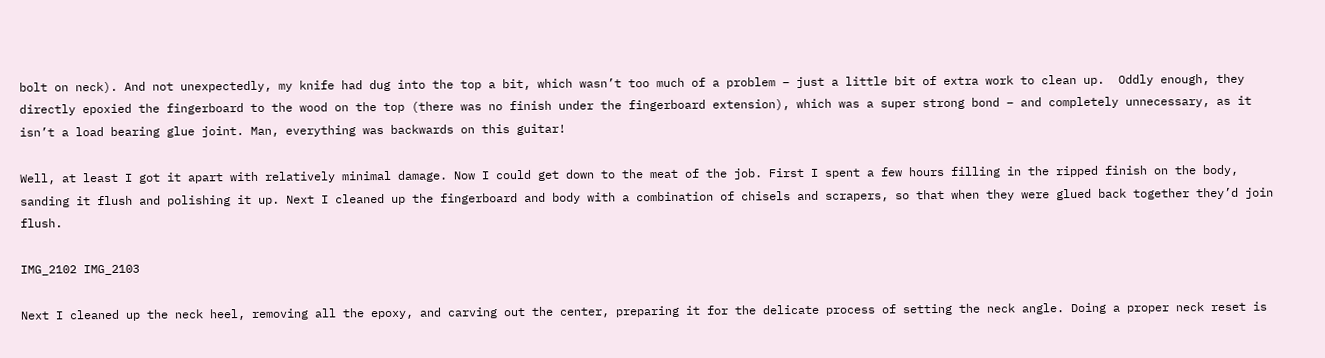bolt on neck). And not unexpectedly, my knife had dug into the top a bit, which wasn’t too much of a problem – just a little bit of extra work to clean up.  Oddly enough, they directly epoxied the fingerboard to the wood on the top (there was no finish under the fingerboard extension), which was a super strong bond – and completely unnecessary, as it isn’t a load bearing glue joint. Man, everything was backwards on this guitar!

Well, at least I got it apart with relatively minimal damage. Now I could get down to the meat of the job. First I spent a few hours filling in the ripped finish on the body, sanding it flush and polishing it up. Next I cleaned up the fingerboard and body with a combination of chisels and scrapers, so that when they were glued back together they’d join flush.

IMG_2102 IMG_2103

Next I cleaned up the neck heel, removing all the epoxy, and carving out the center, preparing it for the delicate process of setting the neck angle. Doing a proper neck reset is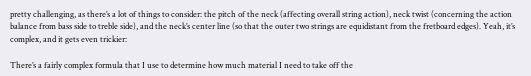pretty challenging, as there’s a lot of things to consider: the pitch of the neck (affecting overall string action), neck twist (concerning the action balance from bass side to treble side), and the neck’s center line (so that the outer two strings are equidistant from the fretboard edges). Yeah, it’s complex, and it gets even trickier:

There’s a fairly complex formula that I use to determine how much material I need to take off the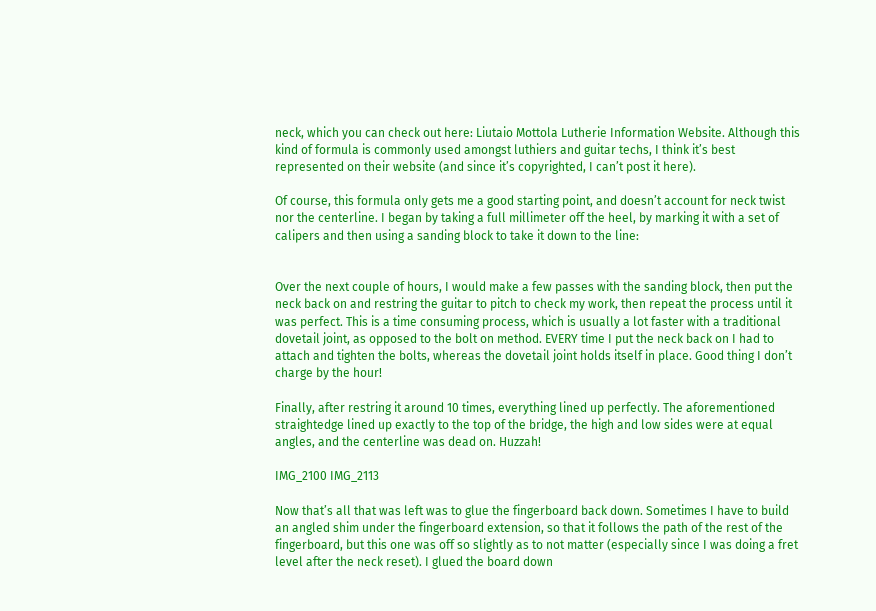neck, which you can check out here: Liutaio Mottola Lutherie Information Website. Although this kind of formula is commonly used amongst luthiers and guitar techs, I think it’s best represented on their website (and since it’s copyrighted, I can’t post it here).

Of course, this formula only gets me a good starting point, and doesn’t account for neck twist nor the centerline. I began by taking a full millimeter off the heel, by marking it with a set of calipers and then using a sanding block to take it down to the line:


Over the next couple of hours, I would make a few passes with the sanding block, then put the neck back on and restring the guitar to pitch to check my work, then repeat the process until it was perfect. This is a time consuming process, which is usually a lot faster with a traditional dovetail joint, as opposed to the bolt on method. EVERY time I put the neck back on I had to attach and tighten the bolts, whereas the dovetail joint holds itself in place. Good thing I don’t charge by the hour!

Finally, after restring it around 10 times, everything lined up perfectly. The aforementioned straightedge lined up exactly to the top of the bridge, the high and low sides were at equal angles, and the centerline was dead on. Huzzah!

IMG_2100 IMG_2113

Now that’s all that was left was to glue the fingerboard back down. Sometimes I have to build an angled shim under the fingerboard extension, so that it follows the path of the rest of the fingerboard, but this one was off so slightly as to not matter (especially since I was doing a fret level after the neck reset). I glued the board down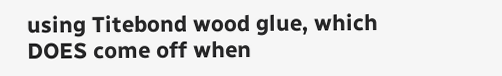using Titebond wood glue, which DOES come off when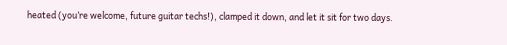heated (you’re welcome, future guitar techs!), clamped it down, and let it sit for two days.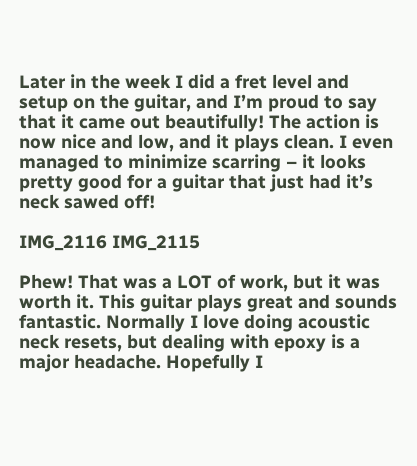Later in the week I did a fret level and setup on the guitar, and I’m proud to say that it came out beautifully! The action is now nice and low, and it plays clean. I even managed to minimize scarring – it looks pretty good for a guitar that just had it’s neck sawed off!

IMG_2116 IMG_2115

Phew! That was a LOT of work, but it was worth it. This guitar plays great and sounds fantastic. Normally I love doing acoustic neck resets, but dealing with epoxy is a major headache. Hopefully I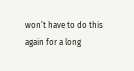won’t have to do this again for a long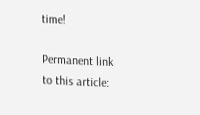time!

Permanent link to this article: